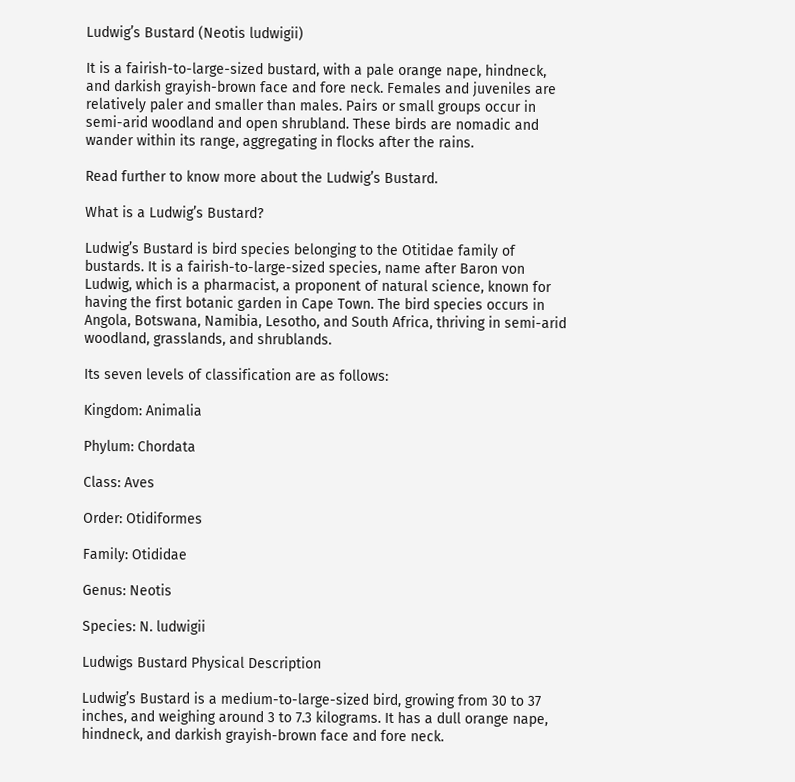Ludwig’s Bustard (Neotis ludwigii)

It is a fairish-to-large-sized bustard, with a pale orange nape, hindneck, and darkish grayish-brown face and fore neck. Females and juveniles are relatively paler and smaller than males. Pairs or small groups occur in semi-arid woodland and open shrubland. These birds are nomadic and wander within its range, aggregating in flocks after the rains.

Read further to know more about the Ludwig’s Bustard.

What is a Ludwig’s Bustard?

Ludwig’s Bustard is bird species belonging to the Otitidae family of bustards. It is a fairish-to-large-sized species, name after Baron von Ludwig, which is a pharmacist, a proponent of natural science, known for having the first botanic garden in Cape Town. The bird species occurs in Angola, Botswana, Namibia, Lesotho, and South Africa, thriving in semi-arid woodland, grasslands, and shrublands.

Its seven levels of classification are as follows:

Kingdom: Animalia

Phylum: Chordata

Class: Aves

Order: Otidiformes

Family: Otididae

Genus: Neotis

Species: N. ludwigii

Ludwigs Bustard Physical Description

Ludwig’s Bustard is a medium-to-large-sized bird, growing from 30 to 37 inches, and weighing around 3 to 7.3 kilograms. It has a dull orange nape, hindneck, and darkish grayish-brown face and fore neck.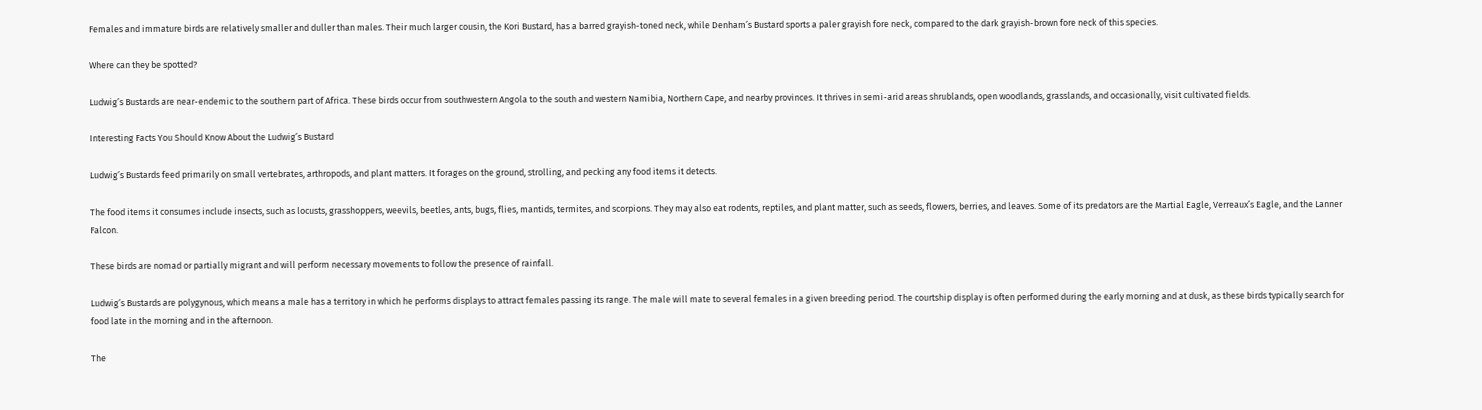Females and immature birds are relatively smaller and duller than males. Their much larger cousin, the Kori Bustard, has a barred grayish-toned neck, while Denham’s Bustard sports a paler grayish fore neck, compared to the dark grayish-brown fore neck of this species.

Where can they be spotted?

Ludwig’s Bustards are near-endemic to the southern part of Africa. These birds occur from southwestern Angola to the south and western Namibia, Northern Cape, and nearby provinces. It thrives in semi-arid areas shrublands, open woodlands, grasslands, and occasionally, visit cultivated fields.

Interesting Facts You Should Know About the Ludwig’s Bustard

Ludwig’s Bustards feed primarily on small vertebrates, arthropods, and plant matters. It forages on the ground, strolling, and pecking any food items it detects.

The food items it consumes include insects, such as locusts, grasshoppers, weevils, beetles, ants, bugs, flies, mantids, termites, and scorpions. They may also eat rodents, reptiles, and plant matter, such as seeds, flowers, berries, and leaves. Some of its predators are the Martial Eagle, Verreaux’s Eagle, and the Lanner Falcon.

These birds are nomad or partially migrant and will perform necessary movements to follow the presence of rainfall.

Ludwig’s Bustards are polygynous, which means a male has a territory in which he performs displays to attract females passing its range. The male will mate to several females in a given breeding period. The courtship display is often performed during the early morning and at dusk, as these birds typically search for food late in the morning and in the afternoon.

The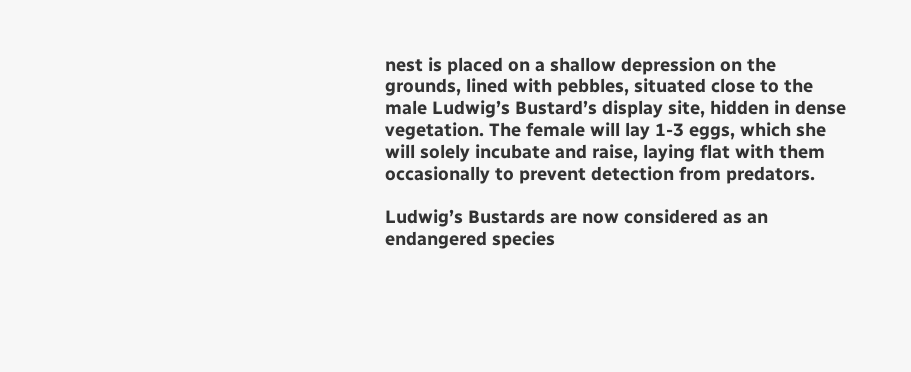nest is placed on a shallow depression on the grounds, lined with pebbles, situated close to the male Ludwig’s Bustard’s display site, hidden in dense vegetation. The female will lay 1-3 eggs, which she will solely incubate and raise, laying flat with them occasionally to prevent detection from predators.

Ludwig’s Bustards are now considered as an endangered species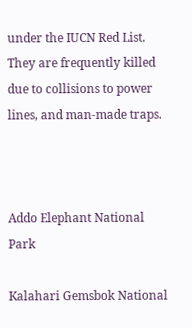under the IUCN Red List. They are frequently killed due to collisions to power lines, and man-made traps.



Addo Elephant National Park

Kalahari Gemsbok National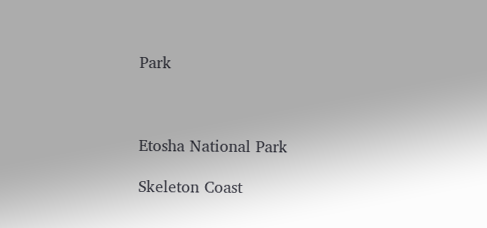Park



Etosha National Park

Skeleton Coast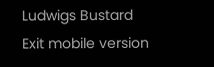Ludwigs Bustard
Exit mobile version